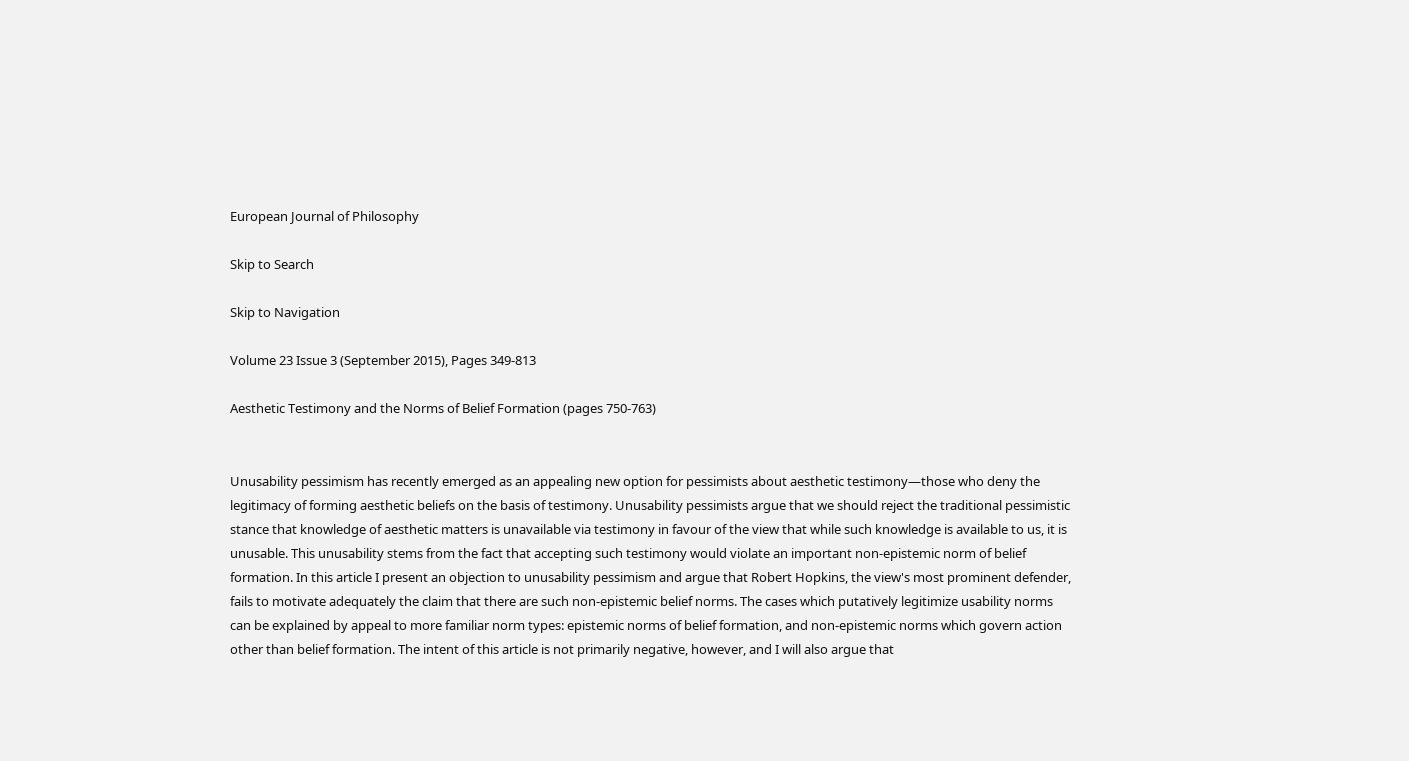European Journal of Philosophy

Skip to Search

Skip to Navigation

Volume 23 Issue 3 (September 2015), Pages 349-813

Aesthetic Testimony and the Norms of Belief Formation (pages 750-763)


Unusability pessimism has recently emerged as an appealing new option for pessimists about aesthetic testimony—those who deny the legitimacy of forming aesthetic beliefs on the basis of testimony. Unusability pessimists argue that we should reject the traditional pessimistic stance that knowledge of aesthetic matters is unavailable via testimony in favour of the view that while such knowledge is available to us, it is unusable. This unusability stems from the fact that accepting such testimony would violate an important non‐epistemic norm of belief formation. In this article I present an objection to unusability pessimism and argue that Robert Hopkins, the view's most prominent defender, fails to motivate adequately the claim that there are such non‐epistemic belief norms. The cases which putatively legitimize usability norms can be explained by appeal to more familiar norm types: epistemic norms of belief formation, and non‐epistemic norms which govern action other than belief formation. The intent of this article is not primarily negative, however, and I will also argue that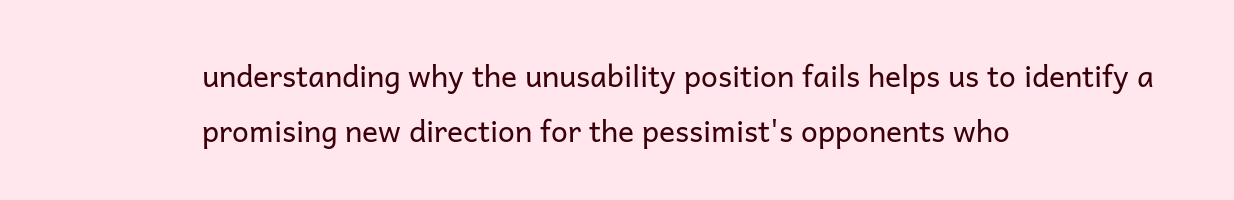understanding why the unusability position fails helps us to identify a promising new direction for the pessimist's opponents who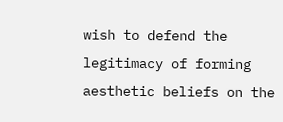wish to defend the legitimacy of forming aesthetic beliefs on the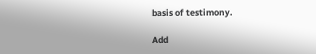basis of testimony.

Add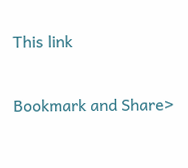This link

Bookmark and Share>